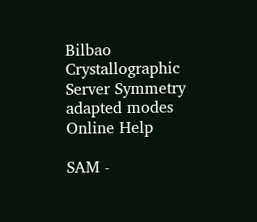Bilbao Crystallographic Server Symmetry adapted modes Online Help

SAM -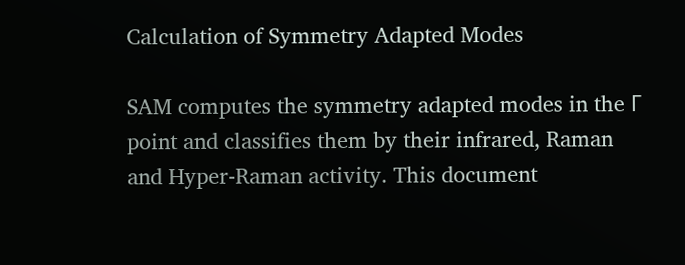Calculation of Symmetry Adapted Modes

SAM computes the symmetry adapted modes in the Γ point and classifies them by their infrared, Raman and Hyper-Raman activity. This document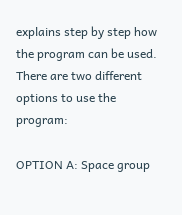explains step by step how the program can be used. There are two different options to use the program:

OPTION A: Space group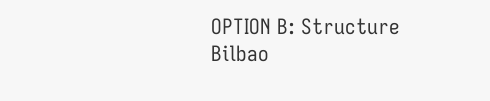OPTION B: Structure
Bilbao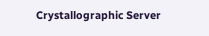Crystallographic Server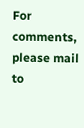For comments, please mail to